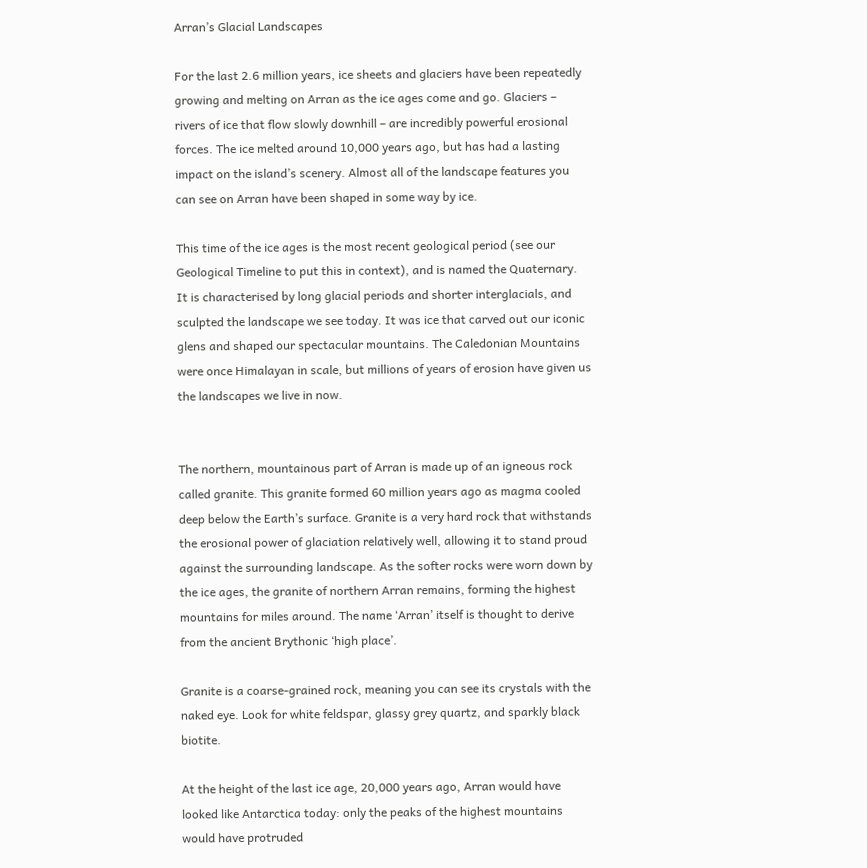Arran’s Glacial Landscapes

For the last 2.6 million years, ice sheets and glaciers have been repeatedly growing and melting on Arran as the ice ages come and go. Glaciers – rivers of ice that flow slowly downhill – are incredibly powerful erosional forces. The ice melted around 10,000 years ago, but has had a lasting impact on the island’s scenery. Almost all of the landscape features you can see on Arran have been shaped in some way by ice.

This time of the ice ages is the most recent geological period (see our Geological Timeline to put this in context), and is named the Quaternary. It is characterised by long glacial periods and shorter interglacials, and sculpted the landscape we see today. It was ice that carved out our iconic glens and shaped our spectacular mountains. The Caledonian Mountains were once Himalayan in scale, but millions of years of erosion have given us the landscapes we live in now.


The northern, mountainous part of Arran is made up of an igneous rock called granite. This granite formed 60 million years ago as magma cooled deep below the Earth’s surface. Granite is a very hard rock that withstands the erosional power of glaciation relatively well, allowing it to stand proud against the surrounding landscape. As the softer rocks were worn down by the ice ages, the granite of northern Arran remains, forming the highest mountains for miles around. The name ‘Arran’ itself is thought to derive from the ancient Brythonic ‘high place’.

Granite is a coarse-grained rock, meaning you can see its crystals with the naked eye. Look for white feldspar, glassy grey quartz, and sparkly black biotite.

At the height of the last ice age, 20,000 years ago, Arran would have looked like Antarctica today: only the peaks of the highest mountains would have protruded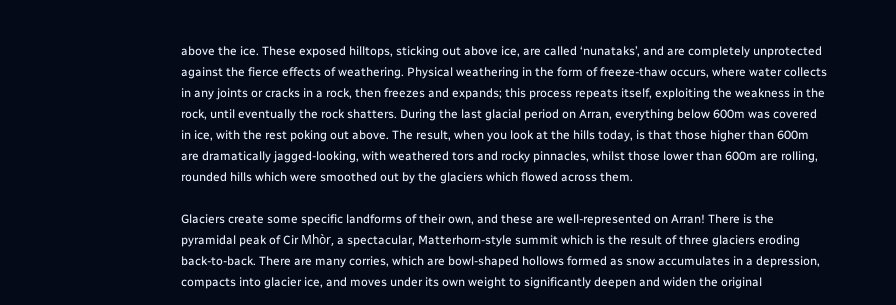above the ice. These exposed hilltops, sticking out above ice, are called ‘nunataks’, and are completely unprotected against the fierce effects of weathering. Physical weathering in the form of freeze-thaw occurs, where water collects in any joints or cracks in a rock, then freezes and expands; this process repeats itself, exploiting the weakness in the rock, until eventually the rock shatters. During the last glacial period on Arran, everything below 600m was covered in ice, with the rest poking out above. The result, when you look at the hills today, is that those higher than 600m are dramatically jagged-looking, with weathered tors and rocky pinnacles, whilst those lower than 600m are rolling, rounded hills which were smoothed out by the glaciers which flowed across them.

Glaciers create some specific landforms of their own, and these are well-represented on Arran! There is the pyramidal peak of Cir Mhòr, a spectacular, Matterhorn-style summit which is the result of three glaciers eroding back-to-back. There are many corries, which are bowl-shaped hollows formed as snow accumulates in a depression, compacts into glacier ice, and moves under its own weight to significantly deepen and widen the original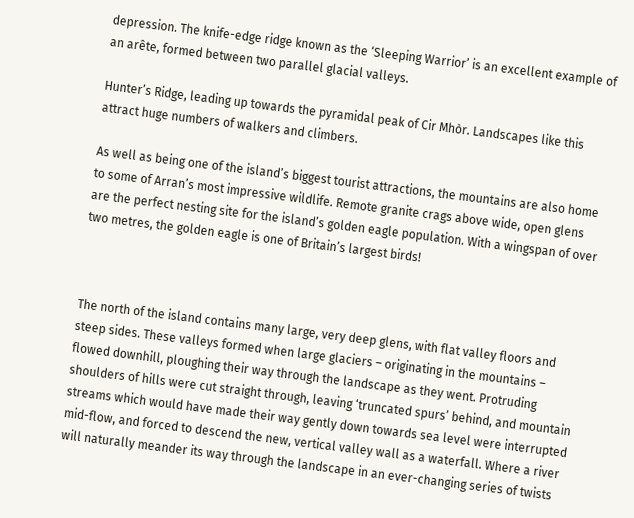depression. The knife-edge ridge known as the ‘Sleeping Warrior’ is an excellent example of an arête, formed between two parallel glacial valleys.

Hunter’s Ridge, leading up towards the pyramidal peak of Cir Mhòr. Landscapes like this attract huge numbers of walkers and climbers.

As well as being one of the island’s biggest tourist attractions, the mountains are also home to some of Arran’s most impressive wildlife. Remote granite crags above wide, open glens are the perfect nesting site for the island’s golden eagle population. With a wingspan of over two metres, the golden eagle is one of Britain’s largest birds!



The north of the island contains many large, very deep glens, with flat valley floors and steep sides. These valleys formed when large glaciers – originating in the mountains – flowed downhill, ploughing their way through the landscape as they went. Protruding shoulders of hills were cut straight through, leaving ‘truncated spurs’ behind, and mountain streams which would have made their way gently down towards sea level were interrupted mid-flow, and forced to descend the new, vertical valley wall as a waterfall. Where a river will naturally meander its way through the landscape in an ever-changing series of twists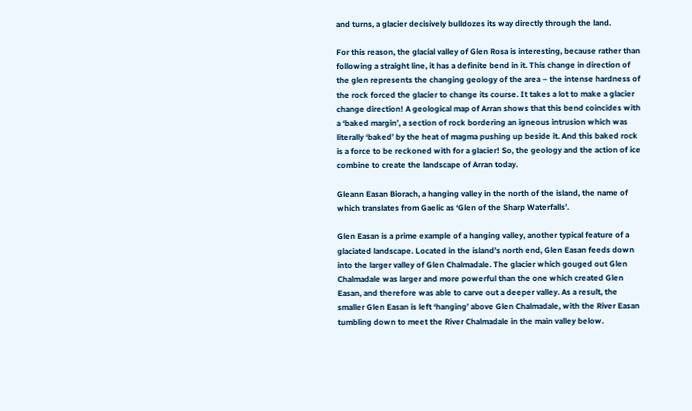and turns, a glacier decisively bulldozes its way directly through the land.

For this reason, the glacial valley of Glen Rosa is interesting, because rather than following a straight line, it has a definite bend in it. This change in direction of the glen represents the changing geology of the area – the intense hardness of the rock forced the glacier to change its course. It takes a lot to make a glacier change direction! A geological map of Arran shows that this bend coincides with a ‘baked margin’, a section of rock bordering an igneous intrusion which was literally ‘baked’ by the heat of magma pushing up beside it. And this baked rock is a force to be reckoned with for a glacier! So, the geology and the action of ice combine to create the landscape of Arran today.

Gleann Easan Biorach, a hanging valley in the north of the island, the name of which translates from Gaelic as ‘Glen of the Sharp Waterfalls’.

Glen Easan is a prime example of a hanging valley, another typical feature of a glaciated landscape. Located in the island’s north end, Glen Easan feeds down into the larger valley of Glen Chalmadale. The glacier which gouged out Glen Chalmadale was larger and more powerful than the one which created Glen Easan, and therefore was able to carve out a deeper valley. As a result, the smaller Glen Easan is left ‘hanging’ above Glen Chalmadale, with the River Easan tumbling down to meet the River Chalmadale in the main valley below.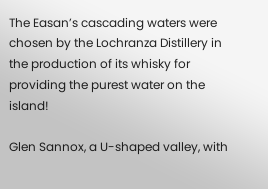The Easan’s cascading waters were chosen by the Lochranza Distillery in the production of its whisky for providing the purest water on the island!

Glen Sannox, a U-shaped valley, with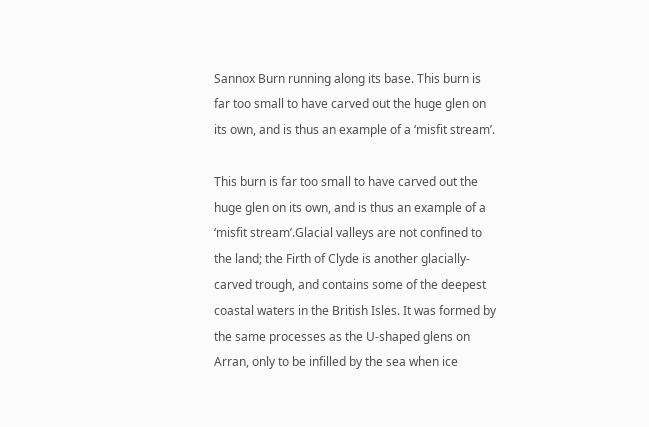Sannox Burn running along its base. This burn is far too small to have carved out the huge glen on its own, and is thus an example of a ‘misfit stream’.

This burn is far too small to have carved out the huge glen on its own, and is thus an example of a ‘misfit stream’.Glacial valleys are not confined to the land; the Firth of Clyde is another glacially-carved trough, and contains some of the deepest coastal waters in the British Isles. It was formed by the same processes as the U-shaped glens on Arran, only to be infilled by the sea when ice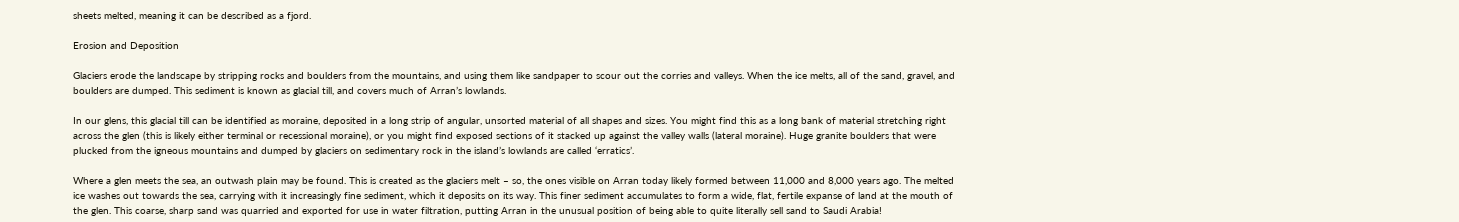sheets melted, meaning it can be described as a fjord.

Erosion and Deposition

Glaciers erode the landscape by stripping rocks and boulders from the mountains, and using them like sandpaper to scour out the corries and valleys. When the ice melts, all of the sand, gravel, and boulders are dumped. This sediment is known as glacial till, and covers much of Arran’s lowlands.

In our glens, this glacial till can be identified as moraine, deposited in a long strip of angular, unsorted material of all shapes and sizes. You might find this as a long bank of material stretching right across the glen (this is likely either terminal or recessional moraine), or you might find exposed sections of it stacked up against the valley walls (lateral moraine). Huge granite boulders that were plucked from the igneous mountains and dumped by glaciers on sedimentary rock in the island’s lowlands are called ‘erratics’.

Where a glen meets the sea, an outwash plain may be found. This is created as the glaciers melt – so, the ones visible on Arran today likely formed between 11,000 and 8,000 years ago. The melted ice washes out towards the sea, carrying with it increasingly fine sediment, which it deposits on its way. This finer sediment accumulates to form a wide, flat, fertile expanse of land at the mouth of the glen. This coarse, sharp sand was quarried and exported for use in water filtration, putting Arran in the unusual position of being able to quite literally sell sand to Saudi Arabia!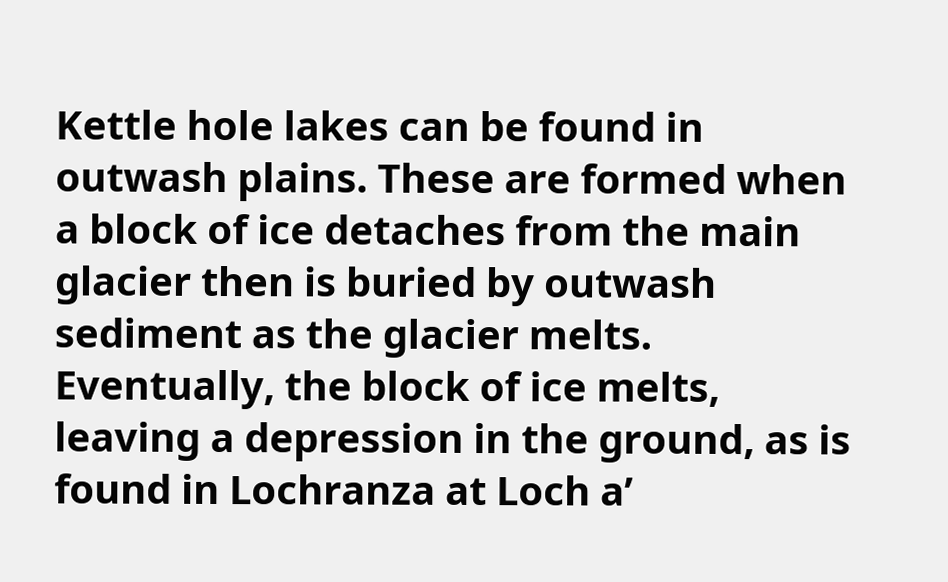Kettle hole lakes can be found in outwash plains. These are formed when a block of ice detaches from the main glacier then is buried by outwash sediment as the glacier melts. Eventually, the block of ice melts, leaving a depression in the ground, as is found in Lochranza at Loch a’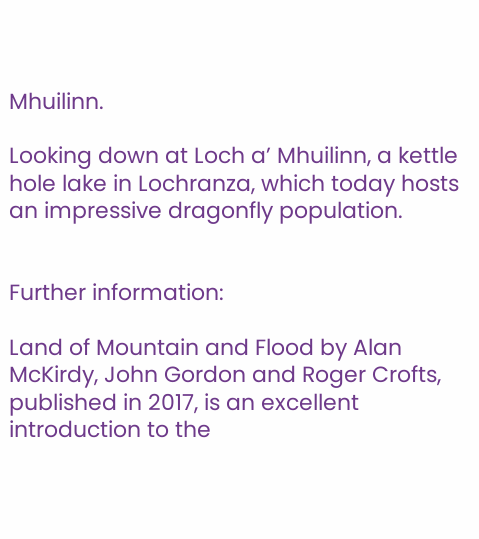Mhuilinn.

Looking down at Loch a’ Mhuilinn, a kettle hole lake in Lochranza, which today hosts an impressive dragonfly population.


Further information:

Land of Mountain and Flood by Alan McKirdy, John Gordon and Roger Crofts, published in 2017, is an excellent introduction to the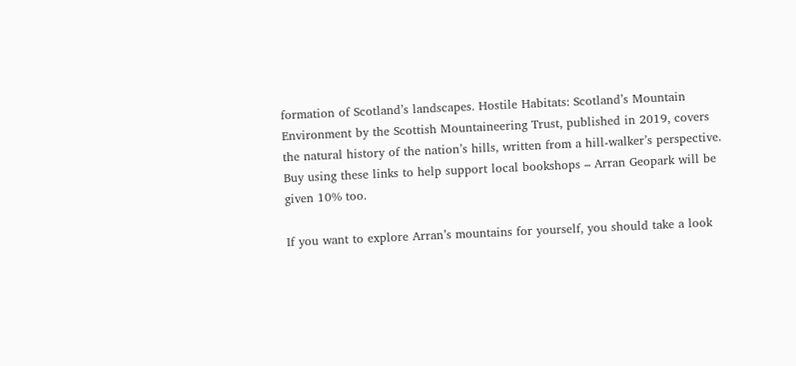formation of Scotland’s landscapes. Hostile Habitats: Scotland’s Mountain Environment by the Scottish Mountaineering Trust, published in 2019, covers the natural history of the nation’s hills, written from a hill-walker’s perspective. Buy using these links to help support local bookshops – Arran Geopark will be given 10% too.

If you want to explore Arran’s mountains for yourself, you should take a look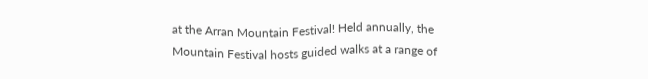at the Arran Mountain Festival! Held annually, the Mountain Festival hosts guided walks at a range of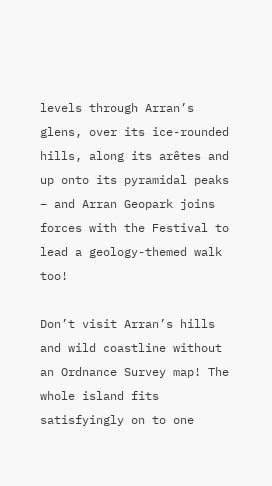levels through Arran’s glens, over its ice-rounded hills, along its arêtes and up onto its pyramidal peaks – and Arran Geopark joins forces with the Festival to lead a geology-themed walk too!

Don’t visit Arran’s hills and wild coastline without an Ordnance Survey map! The whole island fits satisfyingly on to one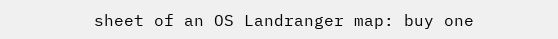sheet of an OS Landranger map: buy one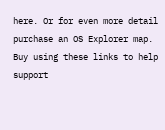here. Or for even more detail purchase an OS Explorer map. Buy using these links to help support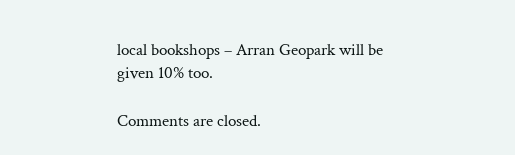local bookshops – Arran Geopark will be given 10% too.

Comments are closed.